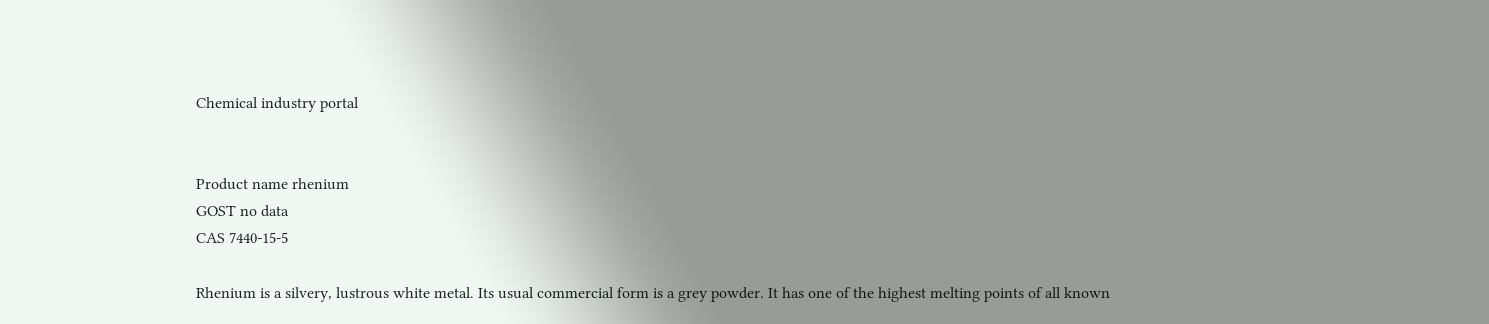Chemical industry portal


Product name rhenium
GOST no data
CAS 7440-15-5

Rhenium is a silvery, lustrous white metal. Its usual commercial form is a grey powder. It has one of the highest melting points of all known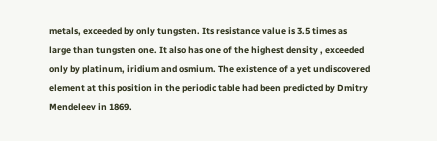metals, exceeded by only tungsten. Its resistance value is 3.5 times as large than tungsten one. It also has one of the highest density , exceeded only by platinum, iridium and osmium. The existence of a yet undiscovered element at this position in the periodic table had been predicted by Dmitry Mendeleev in 1869.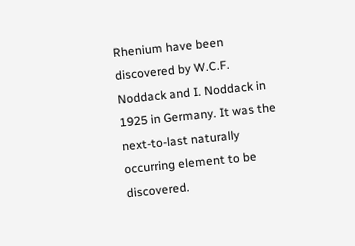Rhenium have been discovered by W.C.F. Noddack and I. Noddack in 1925 in Germany. It was the next-to-last naturally occurring element to be discovered.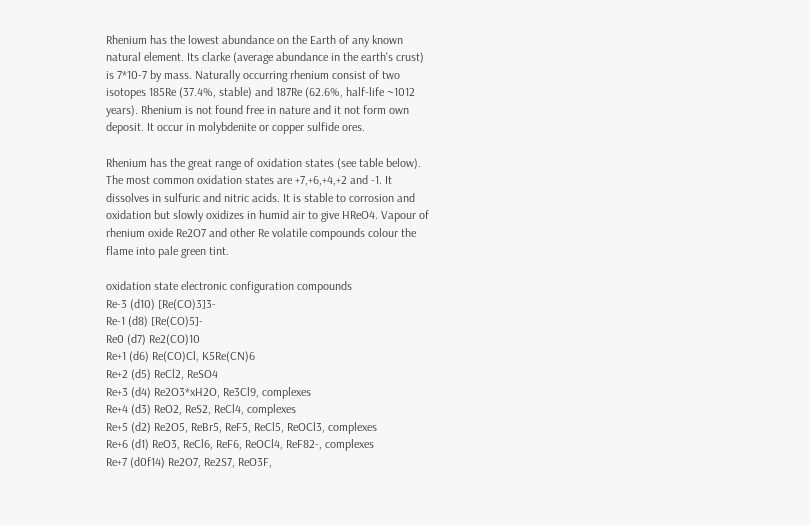Rhenium has the lowest abundance on the Earth of any known natural element. Its clarke (average abundance in the earth's crust) is 7*10-7 by mass. Naturally occurring rhenium consist of two isotopes 185Re (37.4%, stable) and 187Re (62.6%, half-life ~1012 years). Rhenium is not found free in nature and it not form own deposit. It occur in molybdenite or copper sulfide ores.

Rhenium has the great range of oxidation states (see table below). The most common oxidation states are +7,+6,+4,+2 and -1. It dissolves in sulfuric and nitric acids. It is stable to corrosion and oxidation but slowly oxidizes in humid air to give HReO4. Vapour of rhenium oxide Re2O7 and other Re volatile compounds colour the flame into pale green tint.

oxidation state electronic configuration compounds
Re-3 (d10) [Re(CO)3]3-
Re-1 (d8) [Re(CO)5]-
Re0 (d7) Re2(CO)10
Re+1 (d6) Re(CO)Cl, K5Re(CN)6
Re+2 (d5) ReCl2, ReSO4
Re+3 (d4) Re2O3*xH2O, Re3Cl9, complexes
Re+4 (d3) ReO2, ReS2, ReCl4, complexes
Re+5 (d2) Re2O5, ReBr5, ReF5, ReCl5, ReOCl3, complexes
Re+6 (d1) ReO3, ReCl6, ReF6, ReOCl4, ReF82-, complexes
Re+7 (d0f14) Re2O7, Re2S7, ReO3F,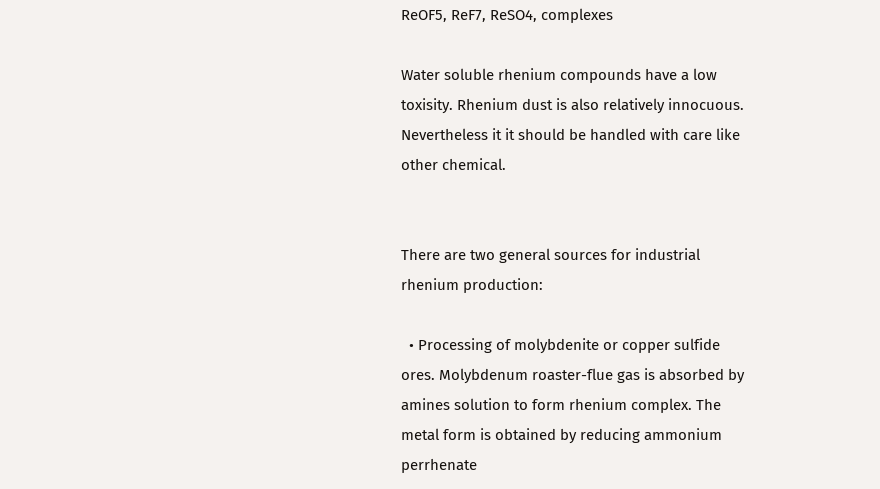ReOF5, ReF7, ReSO4, complexes

Water soluble rhenium compounds have a low toxisity. Rhenium dust is also relatively innocuous. Nevertheless it it should be handled with care like other chemical.


There are two general sources for industrial rhenium production:

  • Processing of molybdenite or copper sulfide ores. Molybdenum roaster-flue gas is absorbed by amines solution to form rhenium complex. The metal form is obtained by reducing ammonium perrhenate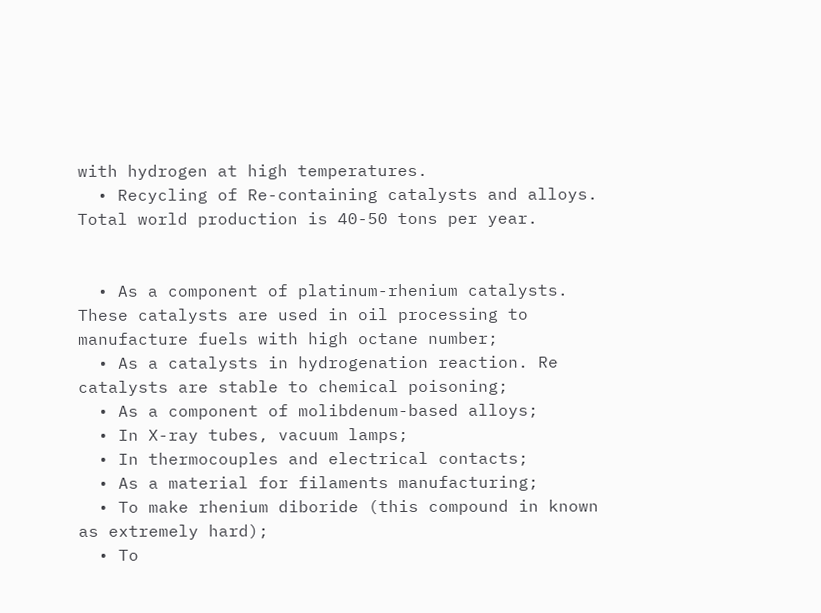with hydrogen at high temperatures.
  • Recycling of Re-containing catalysts and alloys.
Total world production is 40-50 tons per year.


  • As a component of platinum-rhenium catalysts. These catalysts are used in oil processing to manufacture fuels with high octane number;
  • As a catalysts in hydrogenation reaction. Re catalysts are stable to chemical poisoning;
  • As a component of molibdenum-based alloys;
  • In X-ray tubes, vacuum lamps;
  • In thermocouples and electrical contacts;
  • As a material for filaments manufacturing;
  • To make rhenium diboride (this compound in known as extremely hard);
  • To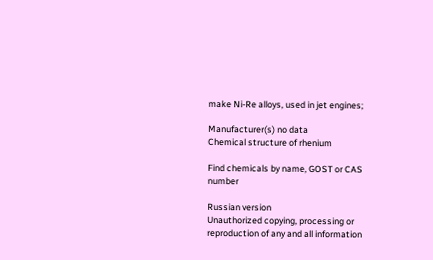make Ni-Re alloys, used in jet engines;

Manufacturer(s) no data
Chemical structure of rhenium

Find chemicals by name, GOST or CAS number

Russian version
Unauthorized copying, processing or reproduction of any and all information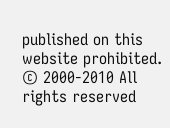published on this website prohibited.
© 2000-2010 All rights reserved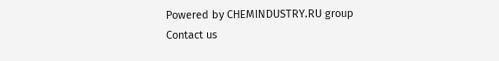Powered by CHEMINDUSTRY.RU group
Contact us